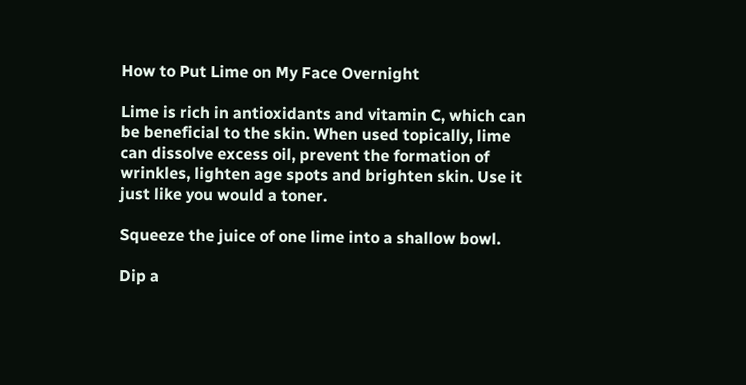How to Put Lime on My Face Overnight

Lime is rich in antioxidants and vitamin C, which can be beneficial to the skin. When used topically, lime can dissolve excess oil, prevent the formation of wrinkles, lighten age spots and brighten skin. Use it just like you would a toner.

Squeeze the juice of one lime into a shallow bowl.

Dip a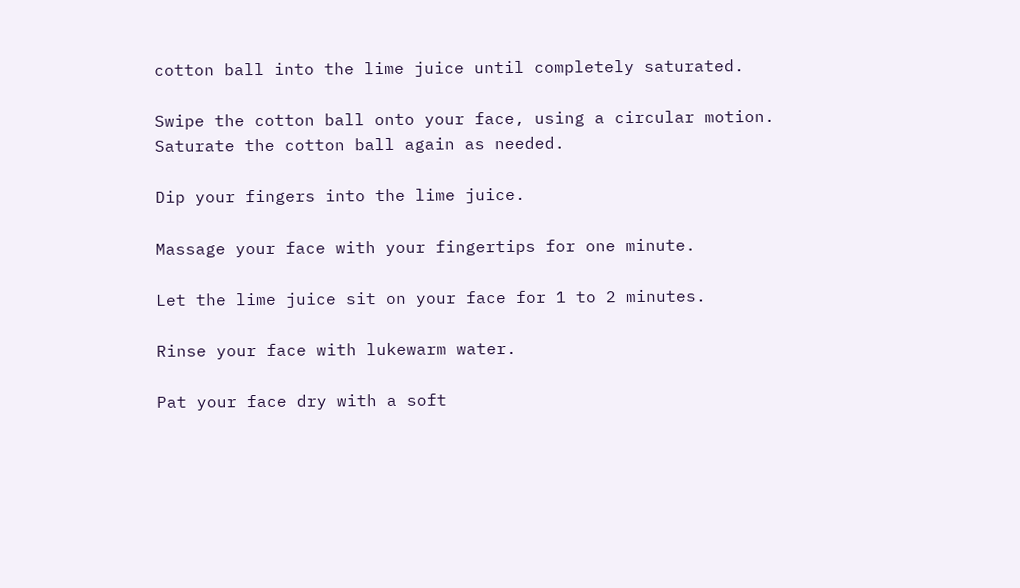cotton ball into the lime juice until completely saturated.

Swipe the cotton ball onto your face, using a circular motion. Saturate the cotton ball again as needed.

Dip your fingers into the lime juice.

Massage your face with your fingertips for one minute.

Let the lime juice sit on your face for 1 to 2 minutes.

Rinse your face with lukewarm water.

Pat your face dry with a soft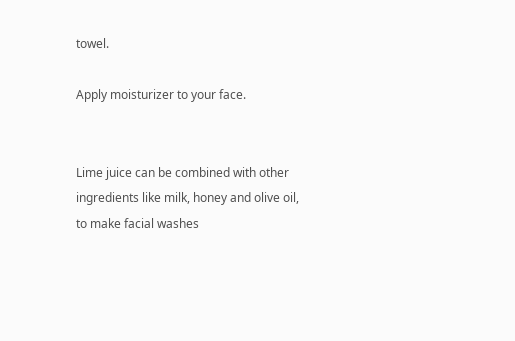towel.

Apply moisturizer to your face.


Lime juice can be combined with other ingredients like milk, honey and olive oil, to make facial washes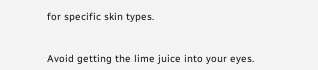for specific skin types.


Avoid getting the lime juice into your eyes.